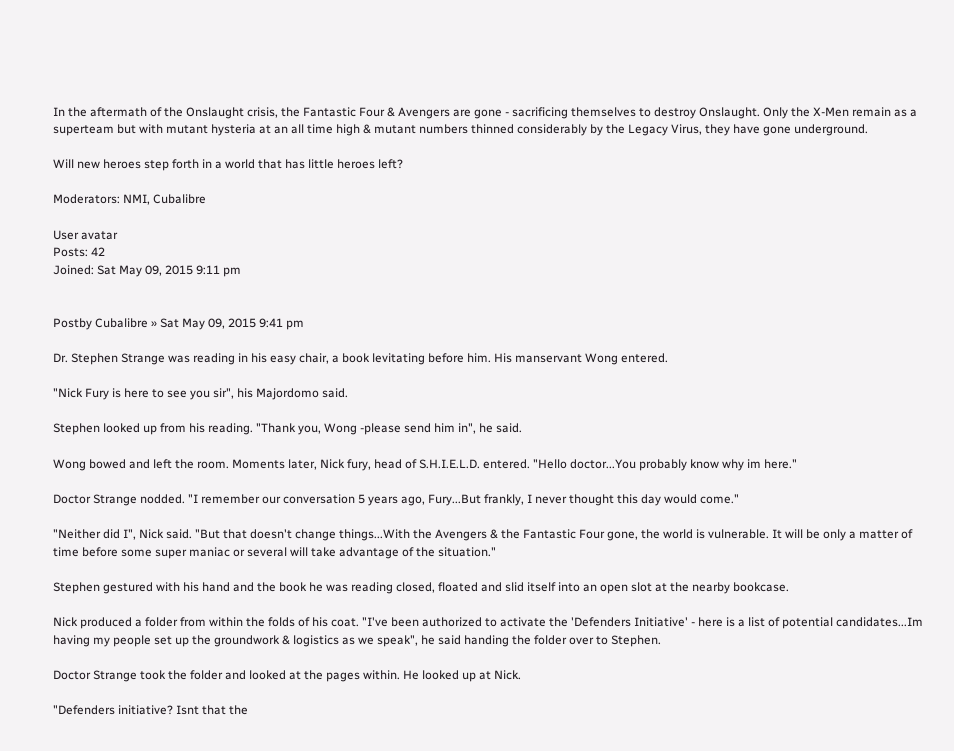In the aftermath of the Onslaught crisis, the Fantastic Four & Avengers are gone - sacrificing themselves to destroy Onslaught. Only the X-Men remain as a superteam but with mutant hysteria at an all time high & mutant numbers thinned considerably by the Legacy Virus, they have gone underground.

Will new heroes step forth in a world that has little heroes left?

Moderators: NMI, Cubalibre

User avatar
Posts: 42
Joined: Sat May 09, 2015 9:11 pm


Postby Cubalibre » Sat May 09, 2015 9:41 pm

Dr. Stephen Strange was reading in his easy chair, a book levitating before him. His manservant Wong entered.

"Nick Fury is here to see you sir", his Majordomo said.

Stephen looked up from his reading. "Thank you, Wong -please send him in", he said.

Wong bowed and left the room. Moments later, Nick fury, head of S.H.I.E.L.D. entered. "Hello doctor...You probably know why im here."

Doctor Strange nodded. "I remember our conversation 5 years ago, Fury...But frankly, I never thought this day would come."

"Neither did I", Nick said. "But that doesn't change things...With the Avengers & the Fantastic Four gone, the world is vulnerable. It will be only a matter of time before some super maniac or several will take advantage of the situation."

Stephen gestured with his hand and the book he was reading closed, floated and slid itself into an open slot at the nearby bookcase.

Nick produced a folder from within the folds of his coat. "I've been authorized to activate the 'Defenders Initiative' - here is a list of potential candidates...Im having my people set up the groundwork & logistics as we speak", he said handing the folder over to Stephen.

Doctor Strange took the folder and looked at the pages within. He looked up at Nick.

"Defenders initiative? Isnt that the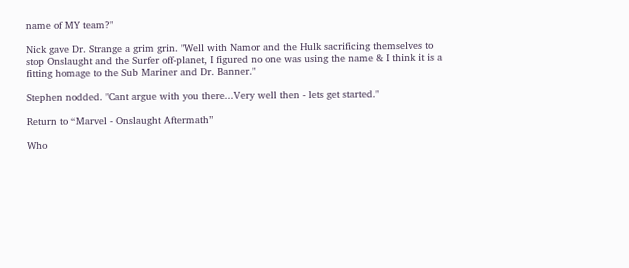name of MY team?"

Nick gave Dr. Strange a grim grin. "Well with Namor and the Hulk sacrificing themselves to stop Onslaught and the Surfer off-planet, I figured no one was using the name & I think it is a fitting homage to the Sub Mariner and Dr. Banner."

Stephen nodded. "Cant argue with you there...Very well then - lets get started."

Return to “Marvel - Onslaught Aftermath”

Who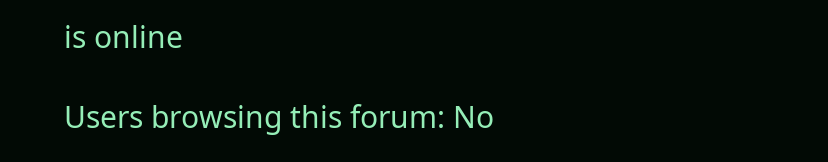is online

Users browsing this forum: No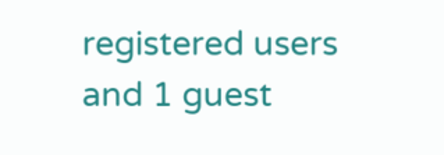registered users and 1 guest